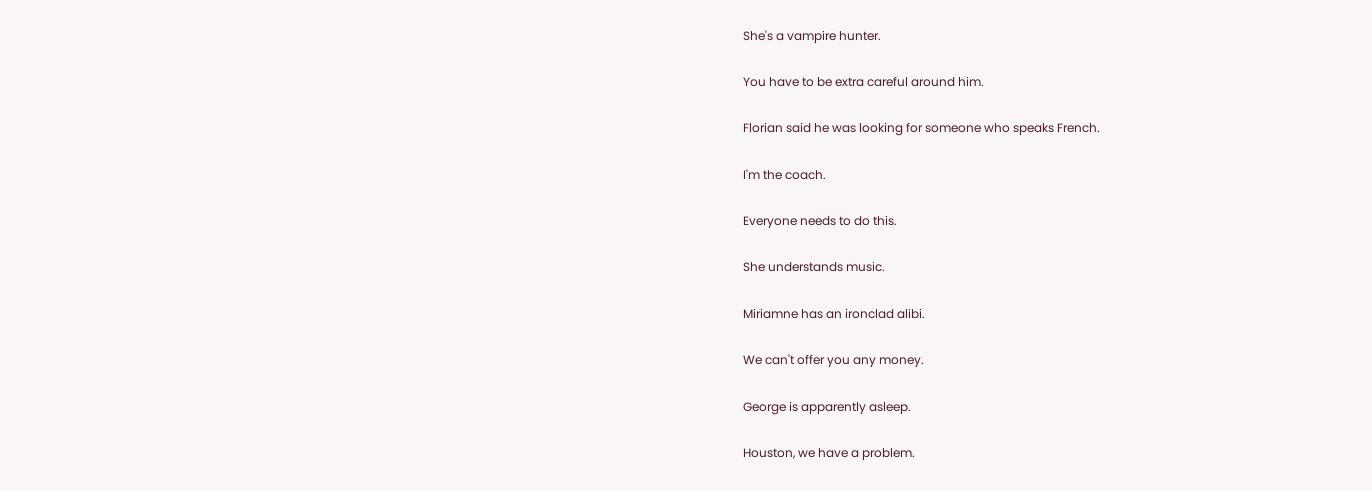She's a vampire hunter.

You have to be extra careful around him.

Florian said he was looking for someone who speaks French.

I'm the coach.

Everyone needs to do this.

She understands music.

Miriamne has an ironclad alibi.

We can't offer you any money.

George is apparently asleep.

Houston, we have a problem.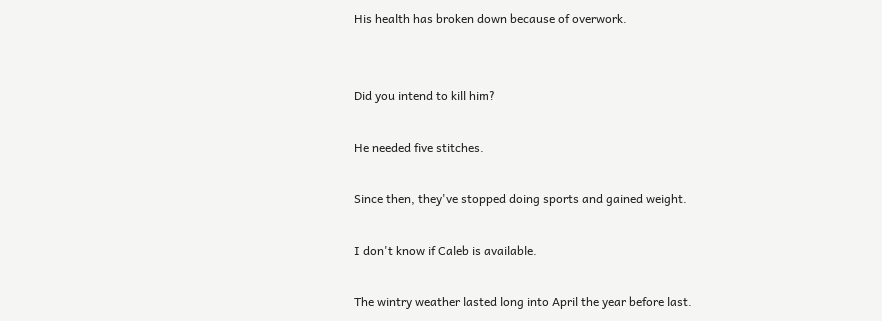His health has broken down because of overwork.


Did you intend to kill him?

He needed five stitches.

Since then, they've stopped doing sports and gained weight.

I don't know if Caleb is available.

The wintry weather lasted long into April the year before last.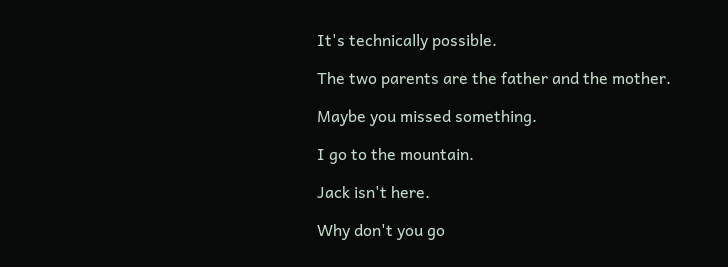It's technically possible.

The two parents are the father and the mother.

Maybe you missed something.

I go to the mountain.

Jack isn't here.

Why don't you go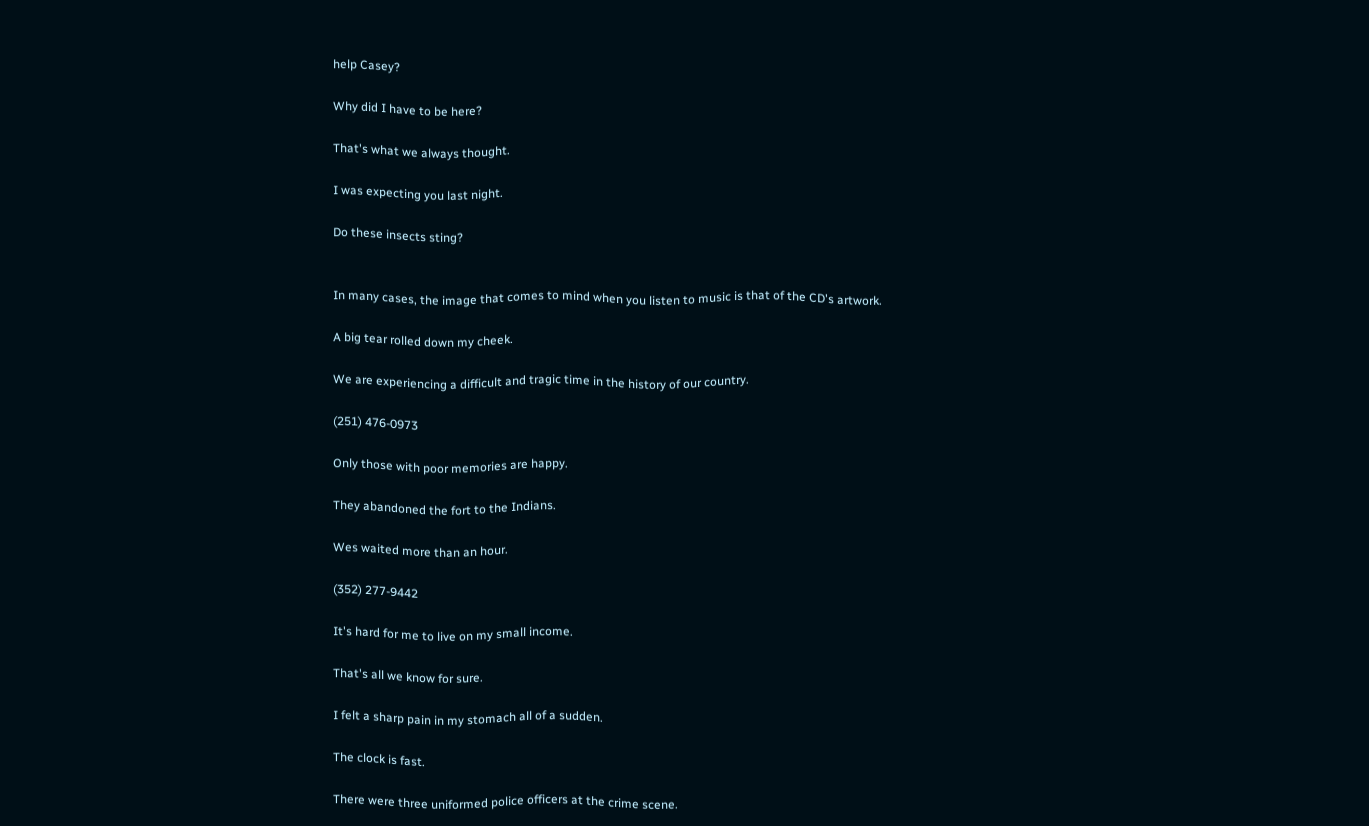help Casey?

Why did I have to be here?

That's what we always thought.

I was expecting you last night.

Do these insects sting?


In many cases, the image that comes to mind when you listen to music is that of the CD's artwork.

A big tear rolled down my cheek.

We are experiencing a difficult and tragic time in the history of our country.

(251) 476-0973

Only those with poor memories are happy.

They abandoned the fort to the Indians.

Wes waited more than an hour.

(352) 277-9442

It's hard for me to live on my small income.

That's all we know for sure.

I felt a sharp pain in my stomach all of a sudden.

The clock is fast.

There were three uniformed police officers at the crime scene.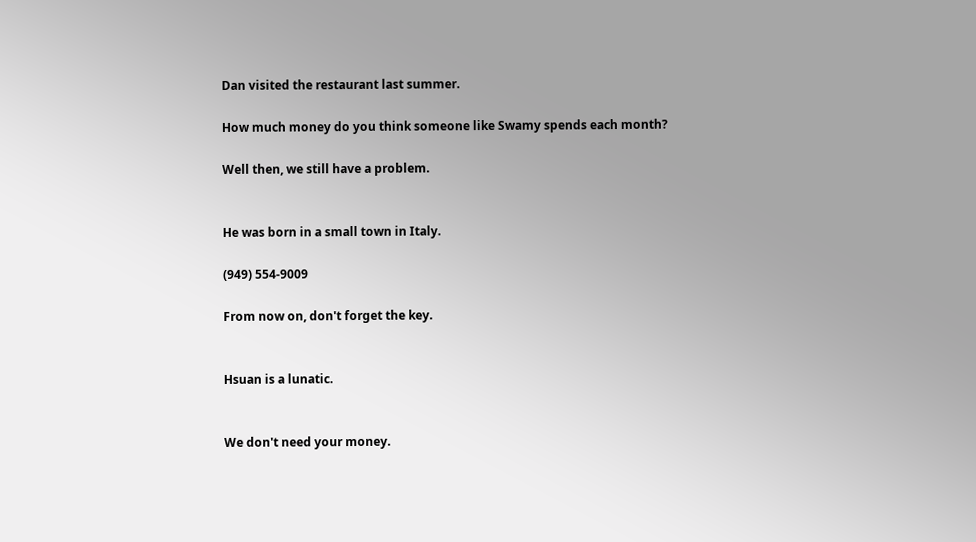Dan visited the restaurant last summer.

How much money do you think someone like Swamy spends each month?

Well then, we still have a problem.


He was born in a small town in Italy.

(949) 554-9009

From now on, don't forget the key.


Hsuan is a lunatic.


We don't need your money.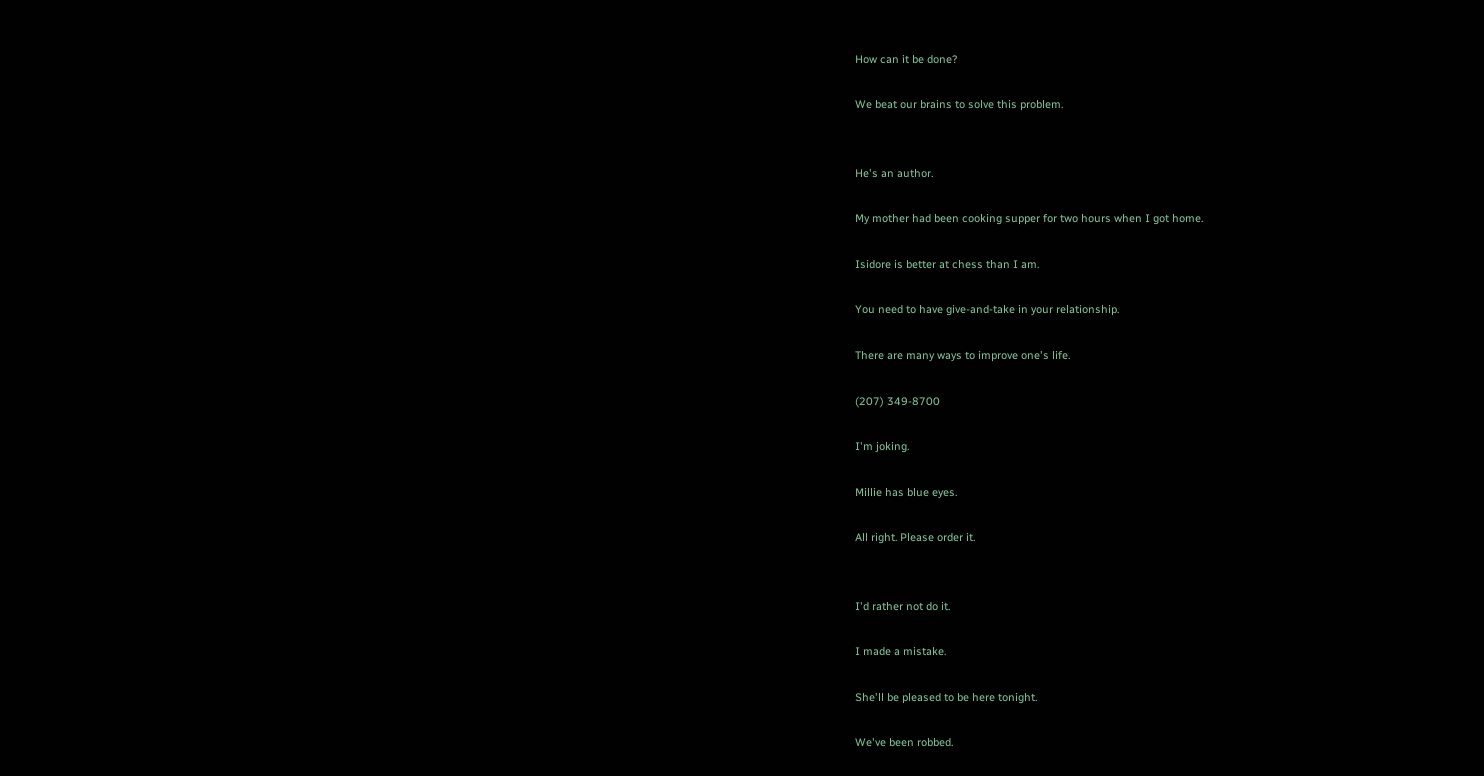How can it be done?

We beat our brains to solve this problem.


He's an author.

My mother had been cooking supper for two hours when I got home.

Isidore is better at chess than I am.

You need to have give-and-take in your relationship.

There are many ways to improve one's life.

(207) 349-8700

I'm joking.

Millie has blue eyes.

All right. Please order it.


I'd rather not do it.

I made a mistake.

She'll be pleased to be here tonight.

We've been robbed.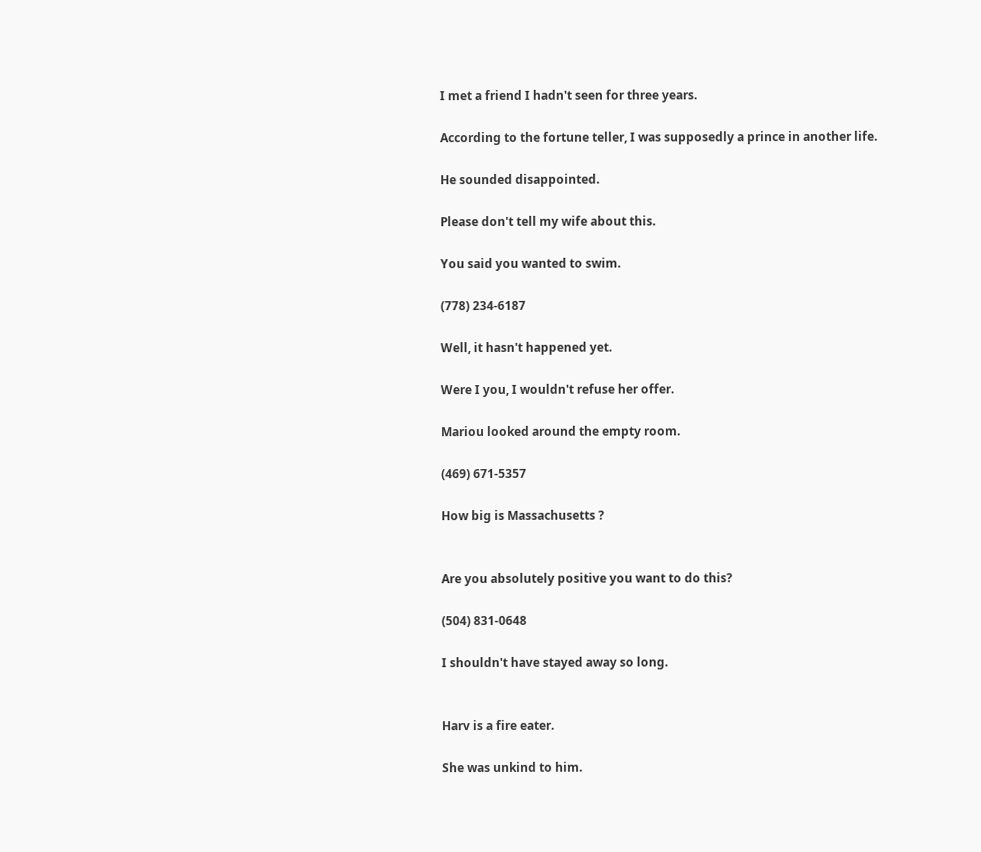I met a friend I hadn't seen for three years.

According to the fortune teller, I was supposedly a prince in another life.

He sounded disappointed.

Please don't tell my wife about this.

You said you wanted to swim.

(778) 234-6187

Well, it hasn't happened yet.

Were I you, I wouldn't refuse her offer.

Mariou looked around the empty room.

(469) 671-5357

How big is Massachusetts ?


Are you absolutely positive you want to do this?

(504) 831-0648

I shouldn't have stayed away so long.


Harv is a fire eater.

She was unkind to him.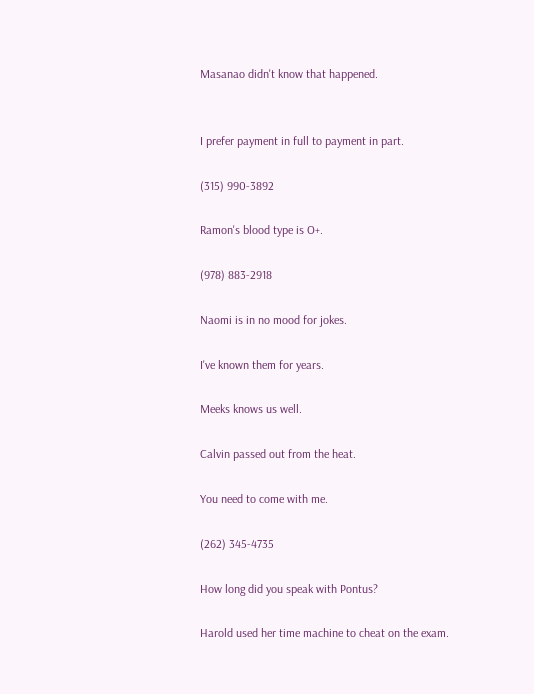Masanao didn't know that happened.


I prefer payment in full to payment in part.

(315) 990-3892

Ramon's blood type is O+.

(978) 883-2918

Naomi is in no mood for jokes.

I've known them for years.

Meeks knows us well.

Calvin passed out from the heat.

You need to come with me.

(262) 345-4735

How long did you speak with Pontus?

Harold used her time machine to cheat on the exam.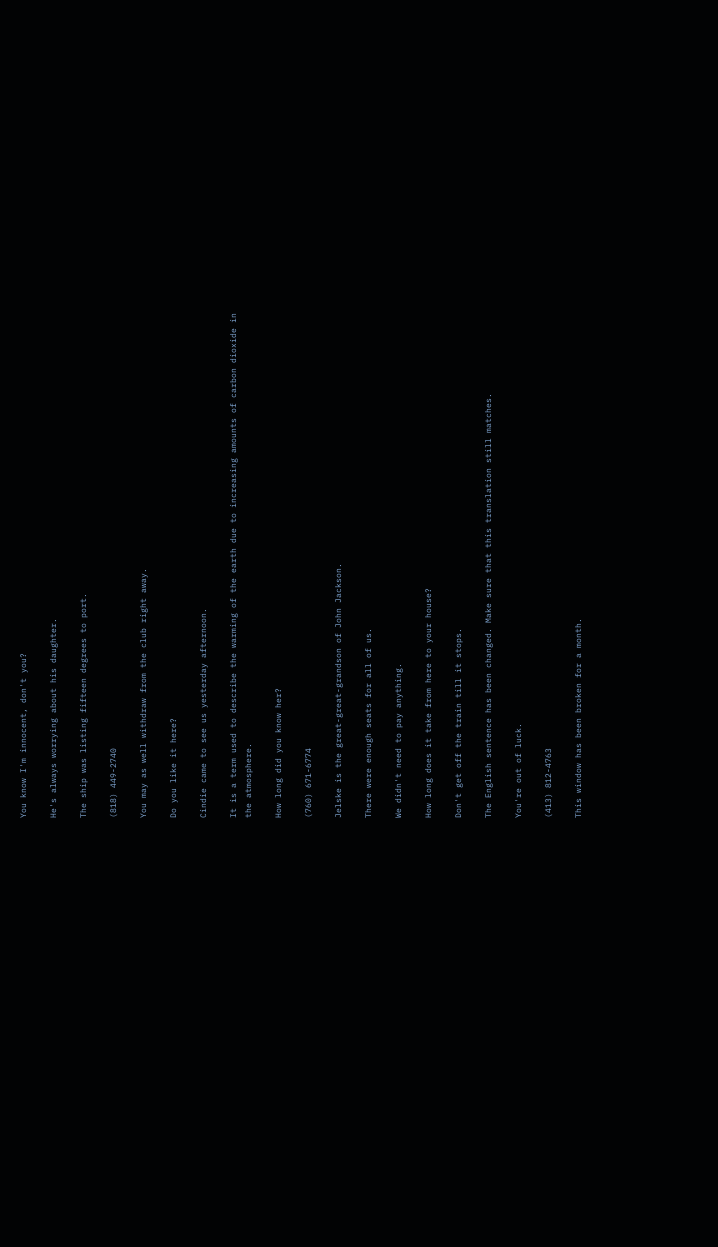You know I'm innocent, don't you?

He's always worrying about his daughter.

The ship was listing fifteen degrees to port.

(818) 449-2740

You may as well withdraw from the club right away.

Do you like it here?

Cindie came to see us yesterday afternoon.

It is a term used to describe the warming of the earth due to increasing amounts of carbon dioxide in the atmosphere.

How long did you know her?

(760) 671-6774

Jelske is the great-great-grandson of John Jackson.

There were enough seats for all of us.

We didn't need to pay anything.

How long does it take from here to your house?

Don't get off the train till it stops.

The English sentence has been changed. Make sure that this translation still matches.

You're out of luck.

(413) 812-4763

This window has been broken for a month.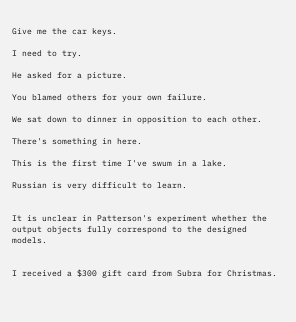Give me the car keys.

I need to try.

He asked for a picture.

You blamed others for your own failure.

We sat down to dinner in opposition to each other.

There's something in here.

This is the first time I've swum in a lake.

Russian is very difficult to learn.


It is unclear in Patterson's experiment whether the output objects fully correspond to the designed models.


I received a $300 gift card from Subra for Christmas.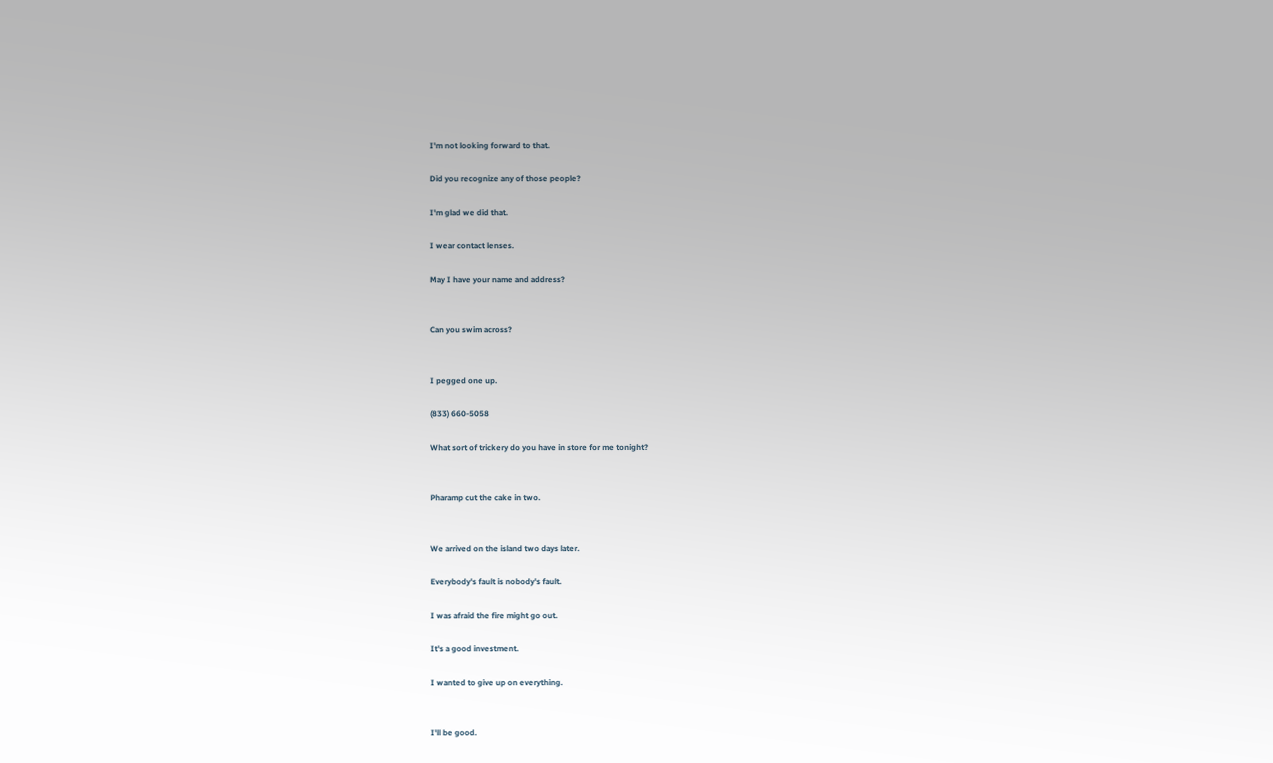I'm not looking forward to that.

Did you recognize any of those people?

I'm glad we did that.

I wear contact lenses.

May I have your name and address?


Can you swim across?


I pegged one up.

(833) 660-5058

What sort of trickery do you have in store for me tonight?


Pharamp cut the cake in two.


We arrived on the island two days later.

Everybody's fault is nobody's fault.

I was afraid the fire might go out.

It's a good investment.

I wanted to give up on everything.


I'll be good.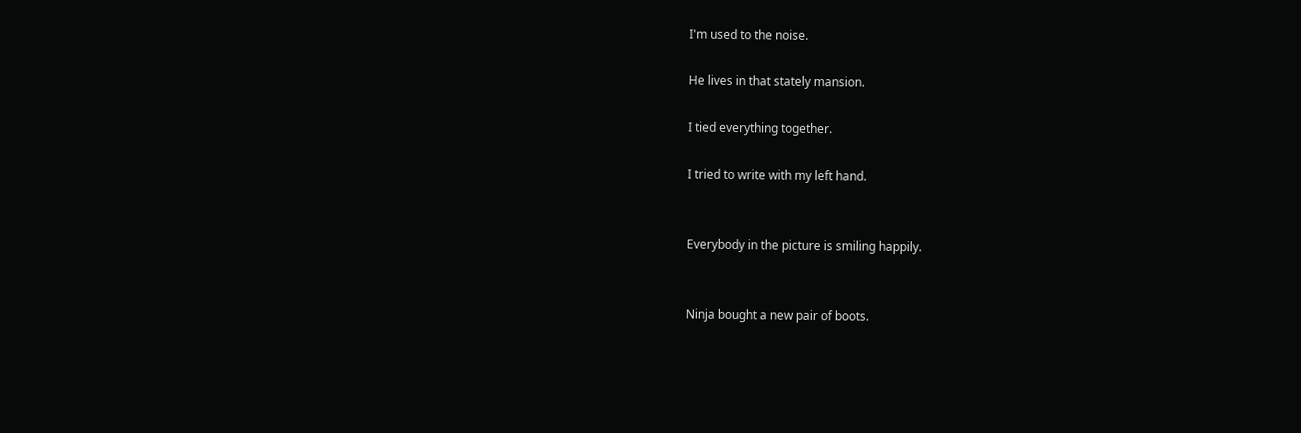I'm used to the noise.

He lives in that stately mansion.

I tied everything together.

I tried to write with my left hand.


Everybody in the picture is smiling happily.


Ninja bought a new pair of boots.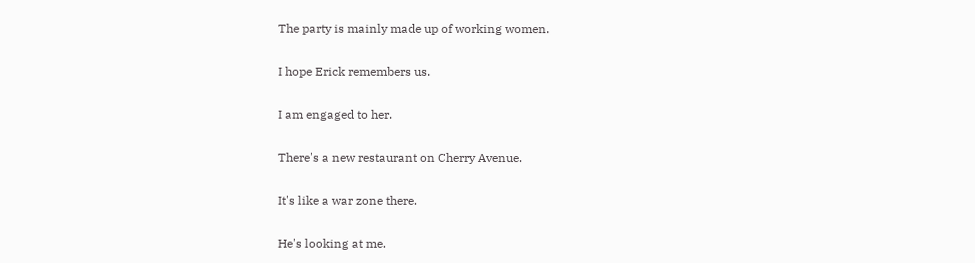The party is mainly made up of working women.

I hope Erick remembers us.

I am engaged to her.

There's a new restaurant on Cherry Avenue.

It's like a war zone there.

He's looking at me.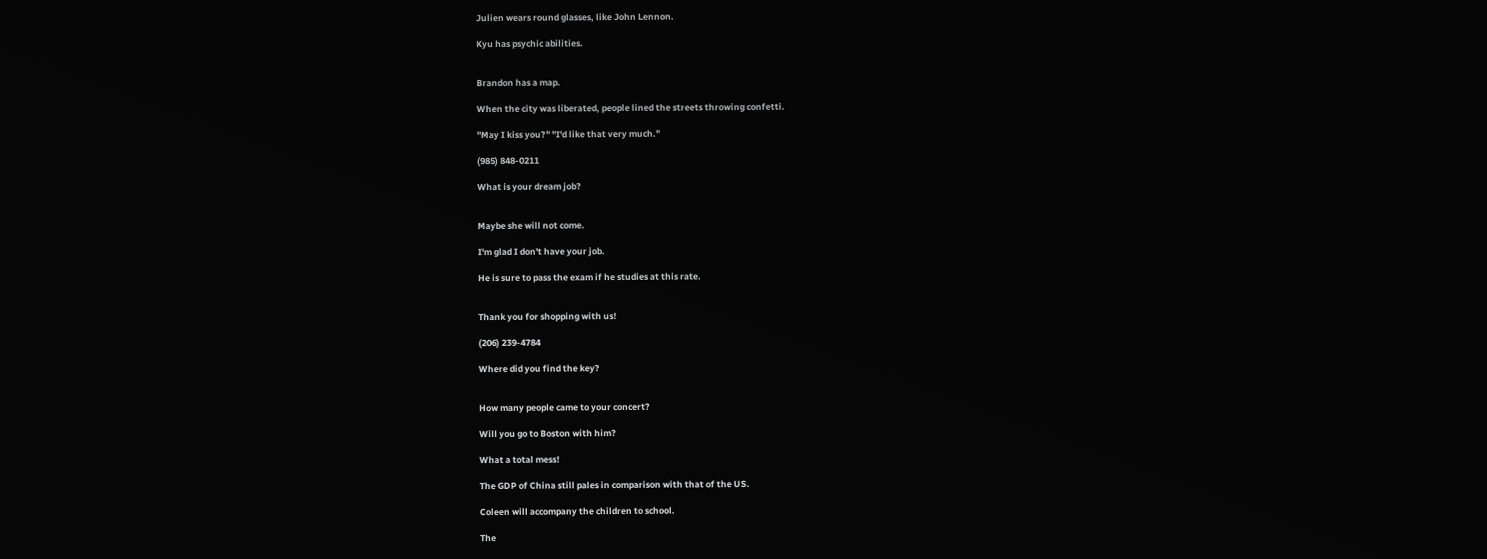Julien wears round glasses, like John Lennon.

Kyu has psychic abilities.


Brandon has a map.

When the city was liberated, people lined the streets throwing confetti.

"May I kiss you?" "I'd like that very much."

(985) 848-0211

What is your dream job?


Maybe she will not come.

I'm glad I don't have your job.

He is sure to pass the exam if he studies at this rate.


Thank you for shopping with us!

(206) 239-4784

Where did you find the key?


How many people came to your concert?

Will you go to Boston with him?

What a total mess!

The GDP of China still pales in comparison with that of the US.

Coleen will accompany the children to school.

The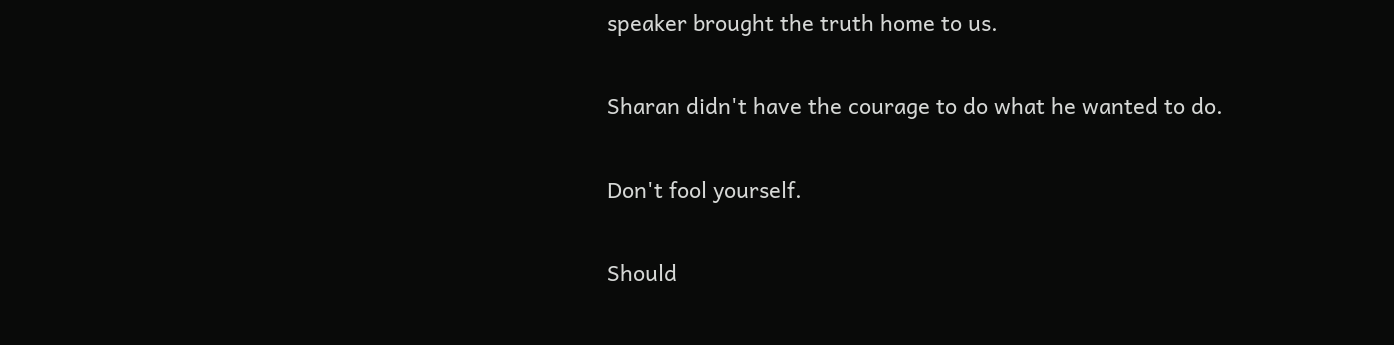speaker brought the truth home to us.

Sharan didn't have the courage to do what he wanted to do.

Don't fool yourself.

Should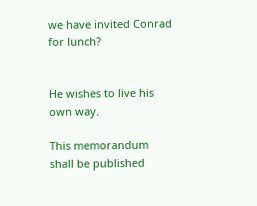we have invited Conrad for lunch?


He wishes to live his own way.

This memorandum shall be published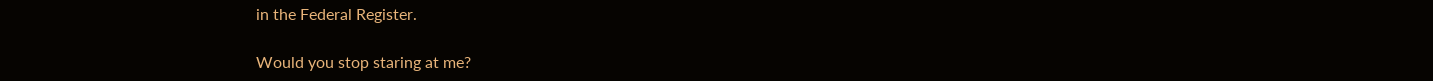in the Federal Register.

Would you stop staring at me?